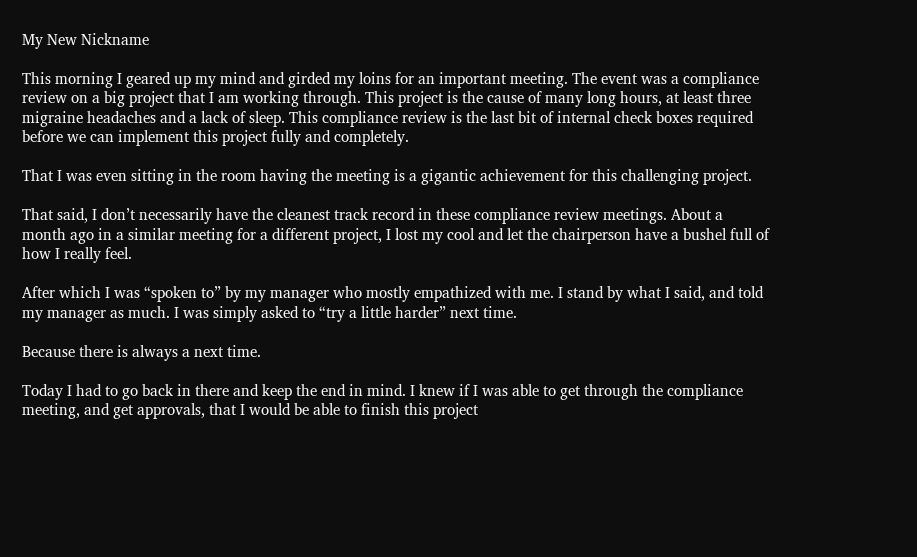My New Nickname

This morning I geared up my mind and girded my loins for an important meeting. The event was a compliance review on a big project that I am working through. This project is the cause of many long hours, at least three migraine headaches and a lack of sleep. This compliance review is the last bit of internal check boxes required before we can implement this project fully and completely.

That I was even sitting in the room having the meeting is a gigantic achievement for this challenging project.

That said, I don’t necessarily have the cleanest track record in these compliance review meetings. About a month ago in a similar meeting for a different project, I lost my cool and let the chairperson have a bushel full of how I really feel.

After which I was “spoken to” by my manager who mostly empathized with me. I stand by what I said, and told my manager as much. I was simply asked to “try a little harder” next time.

Because there is always a next time.

Today I had to go back in there and keep the end in mind. I knew if I was able to get through the compliance meeting, and get approvals, that I would be able to finish this project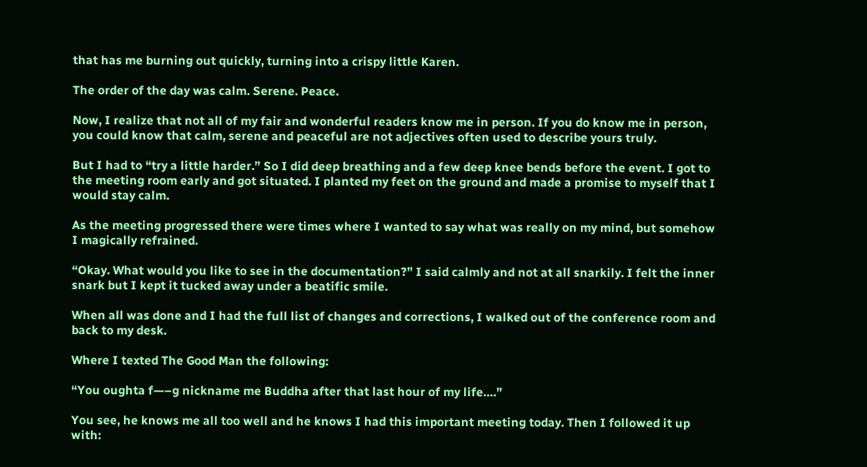that has me burning out quickly, turning into a crispy little Karen.

The order of the day was calm. Serene. Peace.

Now, I realize that not all of my fair and wonderful readers know me in person. If you do know me in person, you could know that calm, serene and peaceful are not adjectives often used to describe yours truly.

But I had to “try a little harder.” So I did deep breathing and a few deep knee bends before the event. I got to the meeting room early and got situated. I planted my feet on the ground and made a promise to myself that I would stay calm.

As the meeting progressed there were times where I wanted to say what was really on my mind, but somehow I magically refrained.

“Okay. What would you like to see in the documentation?” I said calmly and not at all snarkily. I felt the inner snark but I kept it tucked away under a beatific smile.

When all was done and I had the full list of changes and corrections, I walked out of the conference room and back to my desk.

Where I texted The Good Man the following:

“You oughta f—–g nickname me Buddha after that last hour of my life….”

You see, he knows me all too well and he knows I had this important meeting today. Then I followed it up with: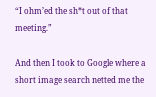“I ohm’ed the sh*t out of that meeting.”

And then I took to Google where a short image search netted me the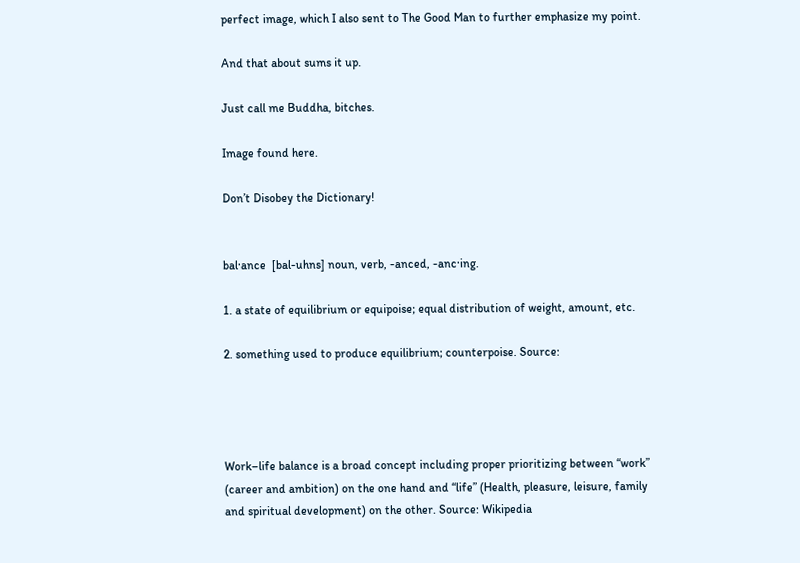perfect image, which I also sent to The Good Man to further emphasize my point.

And that about sums it up.

Just call me Buddha, bitches.

Image found here.

Don’t Disobey the Dictionary!


bal·ance  [bal-uhns] noun, verb, -anced, -anc·ing.

1. a state of equilibrium or equipoise; equal distribution of weight, amount, etc.

2. something used to produce equilibrium; counterpoise. Source:




Work–life balance is a broad concept including proper prioritizing between “work” (career and ambition) on the one hand and “life” (Health, pleasure, leisure, family and spiritual development) on the other. Source: Wikipedia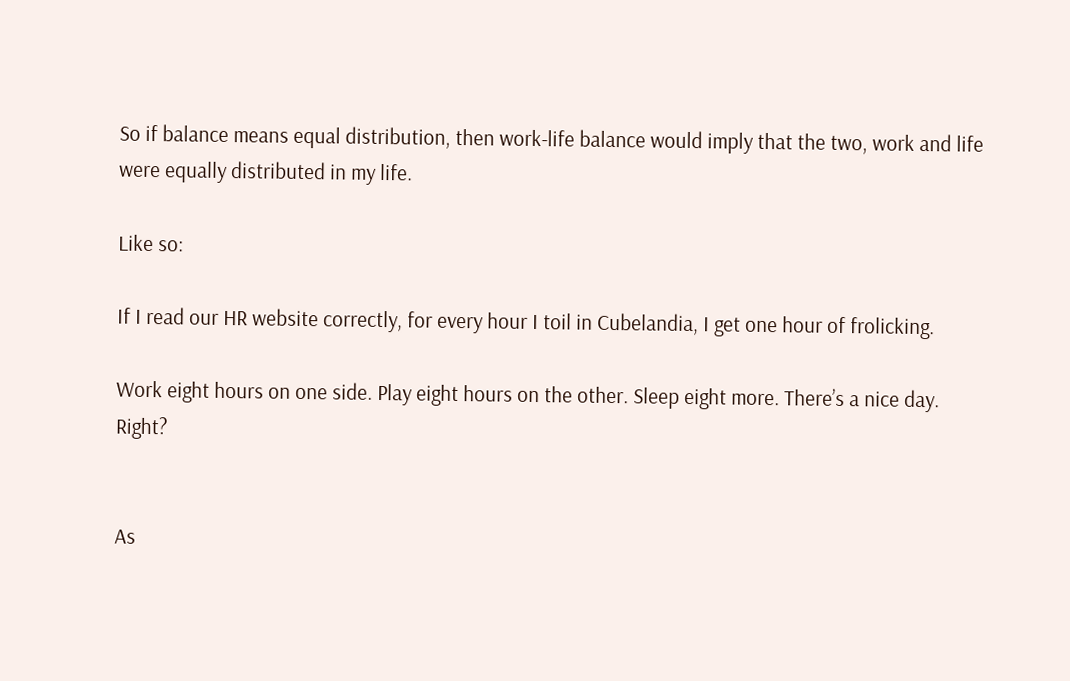So if balance means equal distribution, then work-life balance would imply that the two, work and life were equally distributed in my life.

Like so:

If I read our HR website correctly, for every hour I toil in Cubelandia, I get one hour of frolicking.

Work eight hours on one side. Play eight hours on the other. Sleep eight more. There’s a nice day. Right?


As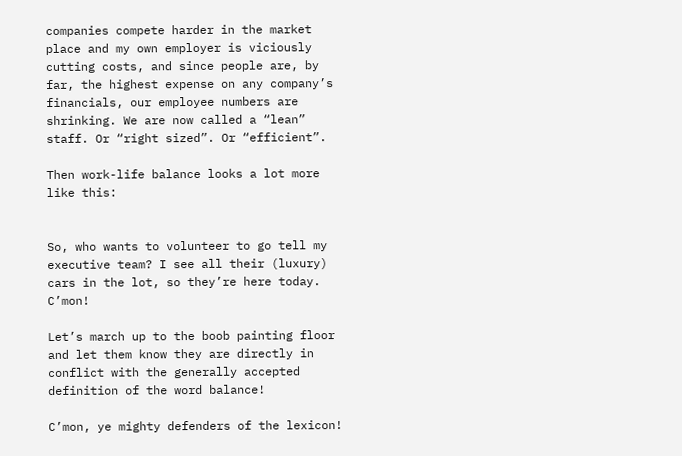companies compete harder in the market place and my own employer is viciously cutting costs, and since people are, by far, the highest expense on any company’s financials, our employee numbers are shrinking. We are now called a “lean” staff. Or “right sized”. Or “efficient”.

Then work-life balance looks a lot more like this:


So, who wants to volunteer to go tell my executive team? I see all their (luxury) cars in the lot, so they’re here today. C’mon!

Let’s march up to the boob painting floor and let them know they are directly in conflict with the generally accepted definition of the word balance!

C’mon, ye mighty defenders of the lexicon!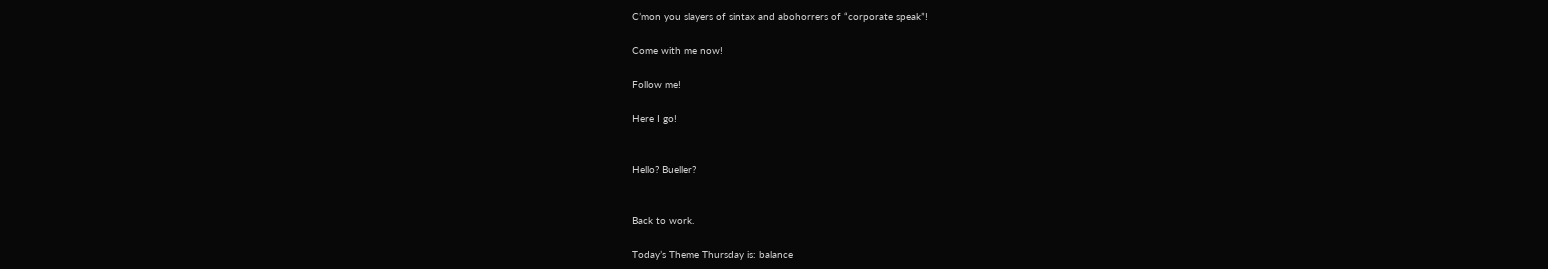C’mon you slayers of sintax and abohorrers of “corporate speak”!

Come with me now!

Follow me!

Here I go!


Hello? Bueller?


Back to work.

Today’s Theme Thursday is: balance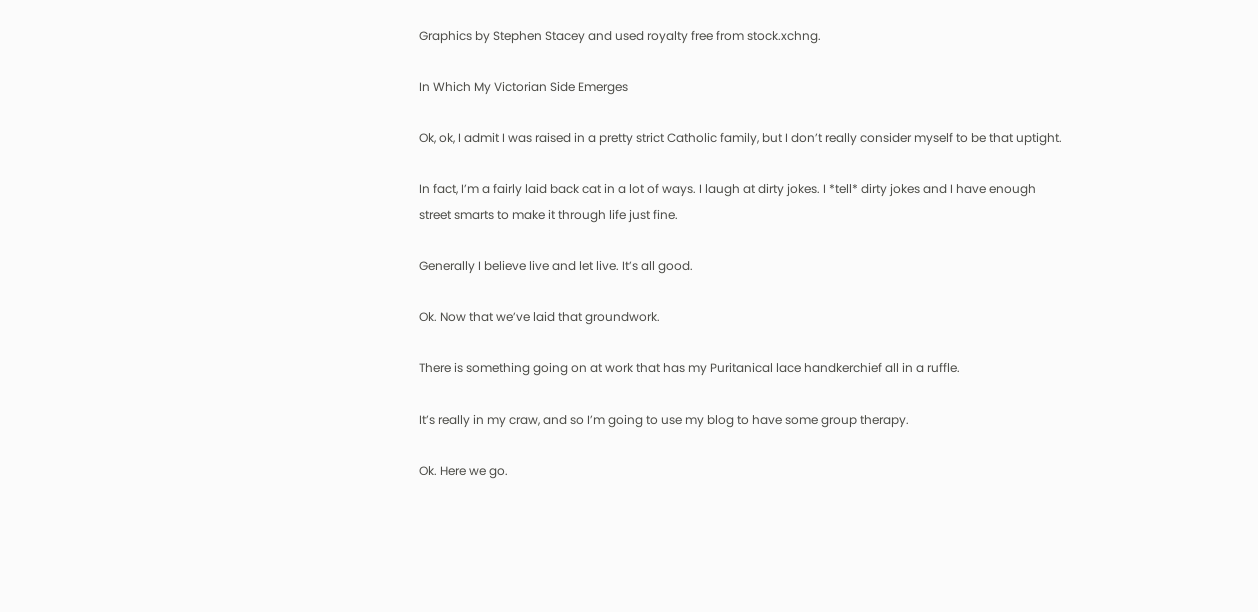Graphics by Stephen Stacey and used royalty free from stock.xchng.

In Which My Victorian Side Emerges

Ok, ok, I admit I was raised in a pretty strict Catholic family, but I don’t really consider myself to be that uptight.

In fact, I’m a fairly laid back cat in a lot of ways. I laugh at dirty jokes. I *tell* dirty jokes and I have enough street smarts to make it through life just fine.

Generally I believe live and let live. It’s all good.

Ok. Now that we’ve laid that groundwork.

There is something going on at work that has my Puritanical lace handkerchief all in a ruffle.

It’s really in my craw, and so I’m going to use my blog to have some group therapy.

Ok. Here we go.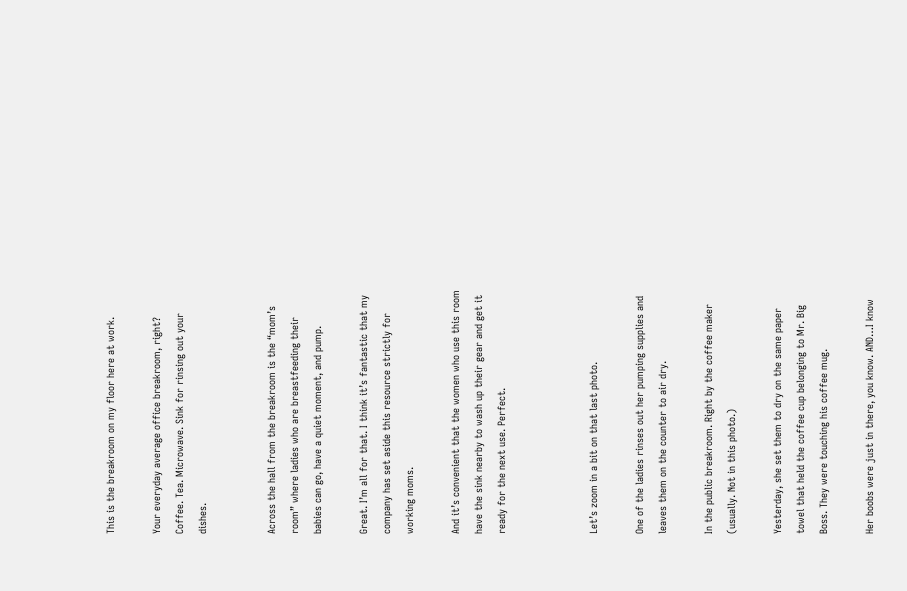This is the breakroom on my floor here at work.

Your everyday average office breakroom, right? Coffee. Tea. Microwave. Sink for rinsing out your dishes.


Across the hall from the breakroom is the “mom’s room” where ladies who are breastfeeding their babies can go, have a quiet moment, and pump.

Great. I’m all for that. I think it’s fantastic that my company has set aside this resource strictly for working moms.

And it’s convenient that the women who use this room have the sink nearby to wash up their gear and get it ready for the next use. Perfect.



Let’s zoom in a bit on that last photo.

One of the ladies rinses out her pumping supplies and leaves them on the counter to air dry.

In the public breakroom. Right by the coffee maker (usually. Not in this photo.)

Yesterday, she set them to dry on the same paper towel that held the coffee cup belonging to Mr. Big Boss. They were touching his coffee mug.

Her boobs were just in there, you know. AND…I know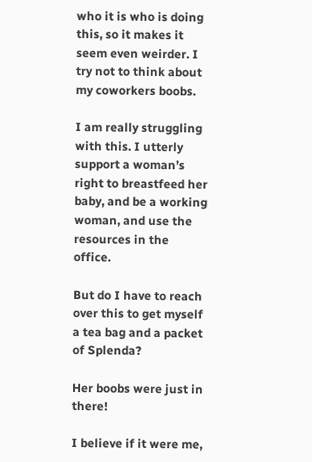who it is who is doing this, so it makes it seem even weirder. I try not to think about my coworkers boobs.

I am really struggling with this. I utterly support a woman’s right to breastfeed her baby, and be a working woman, and use the resources in the office.

But do I have to reach over this to get myself a tea bag and a packet of Splenda?

Her boobs were just in there!

I believe if it were me,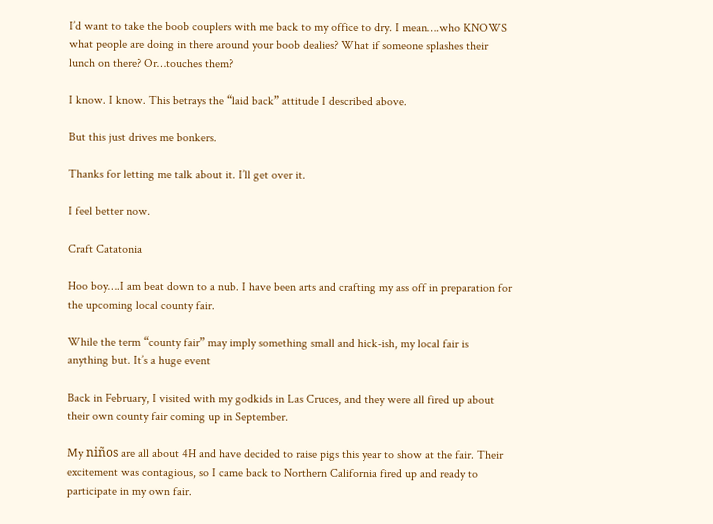I’d want to take the boob couplers with me back to my office to dry. I mean….who KNOWS what people are doing in there around your boob dealies? What if someone splashes their lunch on there? Or…touches them?

I know. I know. This betrays the “laid back” attitude I described above.

But this just drives me bonkers.

Thanks for letting me talk about it. I’ll get over it.

I feel better now.

Craft Catatonia

Hoo boy….I am beat down to a nub. I have been arts and crafting my ass off in preparation for the upcoming local county fair.

While the term “county fair” may imply something small and hick-ish, my local fair is anything but. It’s a huge event

Back in February, I visited with my godkids in Las Cruces, and they were all fired up about their own county fair coming up in September.

My niños are all about 4H and have decided to raise pigs this year to show at the fair. Their excitement was contagious, so I came back to Northern California fired up and ready to participate in my own fair.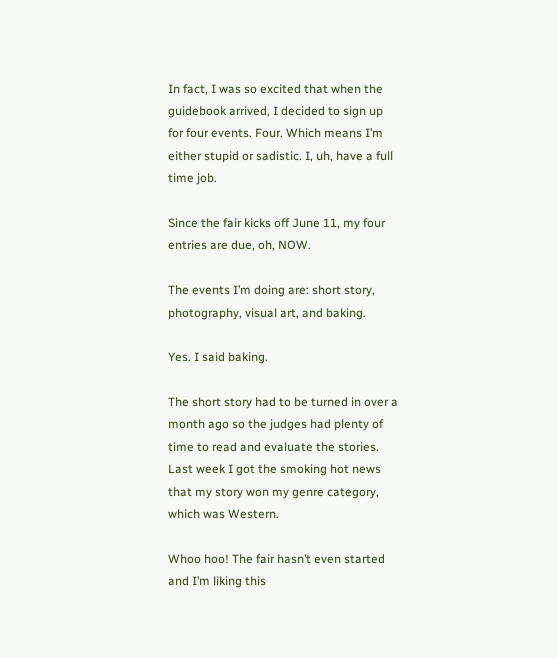In fact, I was so excited that when the guidebook arrived, I decided to sign up for four events. Four. Which means I’m either stupid or sadistic. I, uh, have a full time job.

Since the fair kicks off June 11, my four entries are due, oh, NOW.

The events I’m doing are: short story, photography, visual art, and baking.

Yes. I said baking.

The short story had to be turned in over a month ago so the judges had plenty of time to read and evaluate the stories. Last week I got the smoking hot news that my story won my genre category, which was Western.

Whoo hoo! The fair hasn’t even started and I’m liking this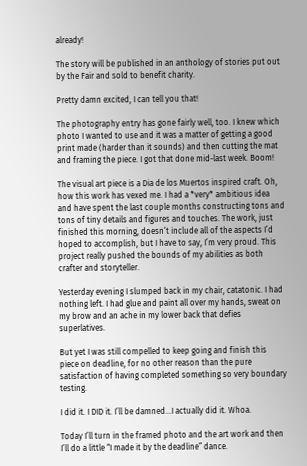already!

The story will be published in an anthology of stories put out by the Fair and sold to benefit charity.

Pretty damn excited, I can tell you that!

The photography entry has gone fairly well, too. I knew which photo I wanted to use and it was a matter of getting a good print made (harder than it sounds) and then cutting the mat and framing the piece. I got that done mid-last week. Boom!

The visual art piece is a Dia de los Muertos inspired craft. Oh, how this work has vexed me. I had a *very* ambitious idea and have spent the last couple months constructing tons and tons of tiny details and figures and touches. The work, just finished this morning, doesn’t include all of the aspects I’d hoped to accomplish, but I have to say, I’m very proud. This project really pushed the bounds of my abilities as both crafter and storyteller.

Yesterday evening I slumped back in my chair, catatonic. I had nothing left. I had glue and paint all over my hands, sweat on my brow and an ache in my lower back that defies superlatives.

But yet I was still compelled to keep going and finish this piece on deadline, for no other reason than the pure satisfaction of having completed something so very boundary testing.

I did it. I DID it. I’ll be damned…I actually did it. Whoa.

Today I’ll turn in the framed photo and the art work and then I’ll do a little “I made it by the deadline” dance.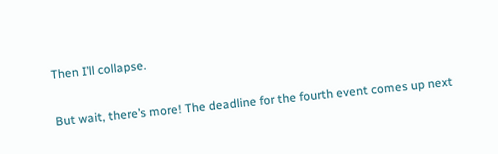Then I’ll collapse.

But wait, there’s more! The deadline for the fourth event comes up next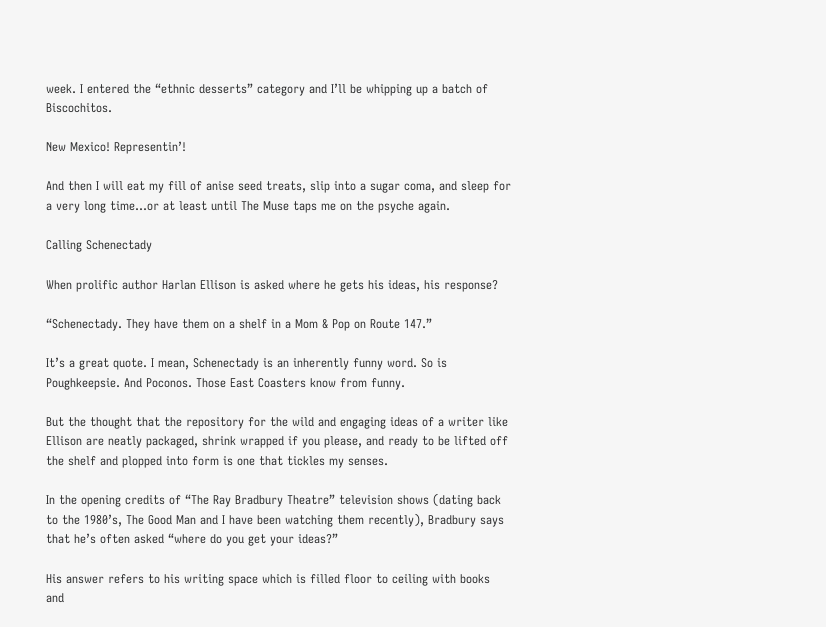week. I entered the “ethnic desserts” category and I’ll be whipping up a batch of Biscochitos.

New Mexico! Representin’!

And then I will eat my fill of anise seed treats, slip into a sugar coma, and sleep for a very long time…or at least until The Muse taps me on the psyche again.

Calling Schenectady

When prolific author Harlan Ellison is asked where he gets his ideas, his response?

“Schenectady. They have them on a shelf in a Mom & Pop on Route 147.”

It’s a great quote. I mean, Schenectady is an inherently funny word. So is Poughkeepsie. And Poconos. Those East Coasters know from funny.

But the thought that the repository for the wild and engaging ideas of a writer like Ellison are neatly packaged, shrink wrapped if you please, and ready to be lifted off the shelf and plopped into form is one that tickles my senses.

In the opening credits of “The Ray Bradbury Theatre” television shows (dating back to the 1980’s, The Good Man and I have been watching them recently), Bradbury says that he’s often asked “where do you get your ideas?”

His answer refers to his writing space which is filled floor to ceiling with books and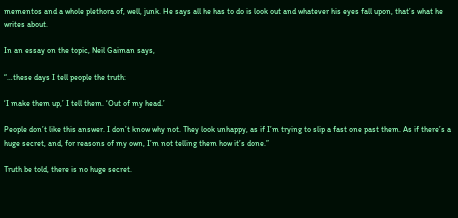mementos and a whole plethora of, well, junk. He says all he has to do is look out and whatever his eyes fall upon, that’s what he writes about.

In an essay on the topic, Neil Gaiman says,

“…these days I tell people the truth:

‘I make them up,’ I tell them. ‘Out of my head.’

People don’t like this answer. I don’t know why not. They look unhappy, as if I’m trying to slip a fast one past them. As if there’s a huge secret, and, for reasons of my own, I’m not telling them how it’s done.”

Truth be told, there is no huge secret.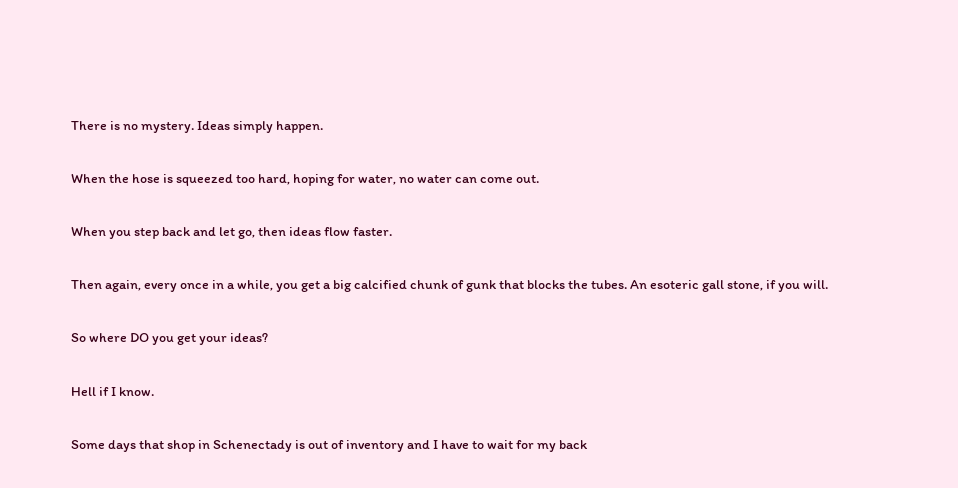There is no mystery. Ideas simply happen.

When the hose is squeezed too hard, hoping for water, no water can come out.

When you step back and let go, then ideas flow faster.

Then again, every once in a while, you get a big calcified chunk of gunk that blocks the tubes. An esoteric gall stone, if you will.

So where DO you get your ideas?

Hell if I know.

Some days that shop in Schenectady is out of inventory and I have to wait for my back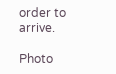order to arrive.

Photo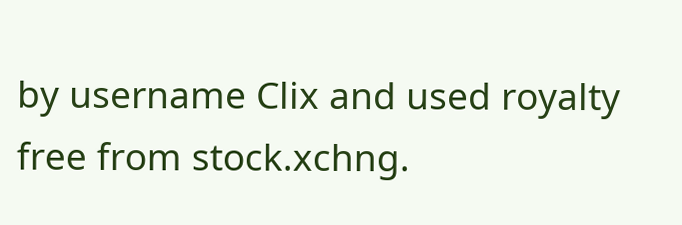by username Clix and used royalty free from stock.xchng.